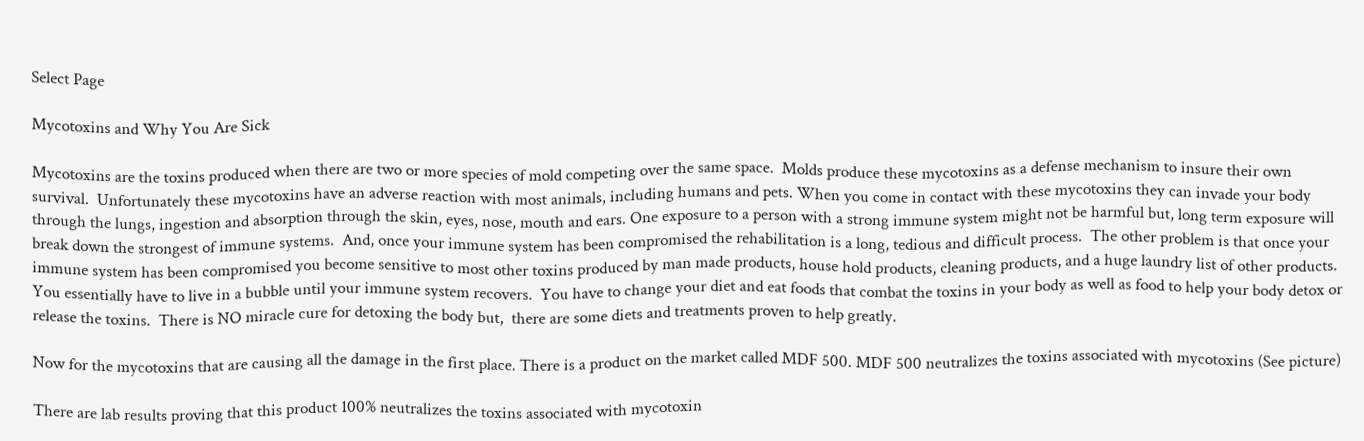Select Page

Mycotoxins and Why You Are Sick

Mycotoxins are the toxins produced when there are two or more species of mold competing over the same space.  Molds produce these mycotoxins as a defense mechanism to insure their own survival.  Unfortunately these mycotoxins have an adverse reaction with most animals, including humans and pets. When you come in contact with these mycotoxins they can invade your body through the lungs, ingestion and absorption through the skin, eyes, nose, mouth and ears. One exposure to a person with a strong immune system might not be harmful but, long term exposure will break down the strongest of immune systems.  And, once your immune system has been compromised the rehabilitation is a long, tedious and difficult process.  The other problem is that once your immune system has been compromised you become sensitive to most other toxins produced by man made products, house hold products, cleaning products, and a huge laundry list of other products. You essentially have to live in a bubble until your immune system recovers.  You have to change your diet and eat foods that combat the toxins in your body as well as food to help your body detox or release the toxins.  There is NO miracle cure for detoxing the body but,  there are some diets and treatments proven to help greatly.

Now for the mycotoxins that are causing all the damage in the first place. There is a product on the market called MDF 500. MDF 500 neutralizes the toxins associated with mycotoxins (See picture)

There are lab results proving that this product 100% neutralizes the toxins associated with mycotoxin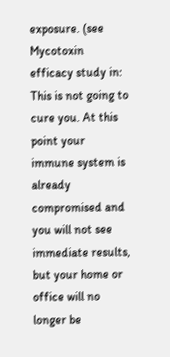exposure. (see Mycotoxin efficacy study in: This is not going to cure you. At this point your immune system is already compromised and you will not see immediate results, but your home or office will no longer be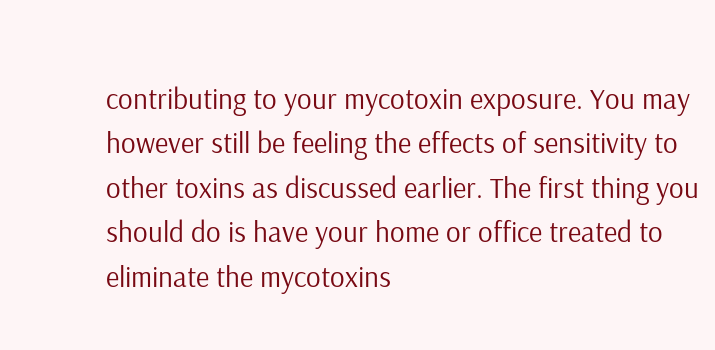contributing to your mycotoxin exposure. You may however still be feeling the effects of sensitivity to other toxins as discussed earlier. The first thing you should do is have your home or office treated to eliminate the mycotoxins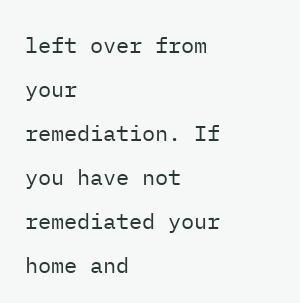left over from your remediation. If you have not remediated your home and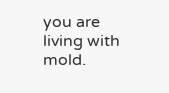you are living with mold.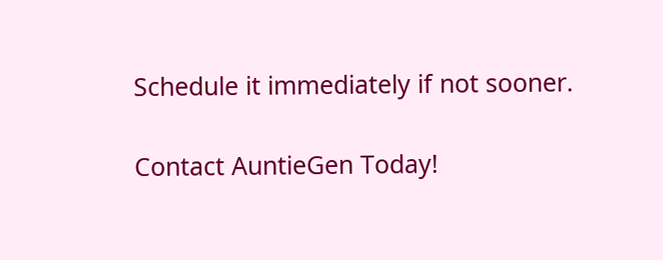Schedule it immediately if not sooner.

Contact AuntieGen Today!